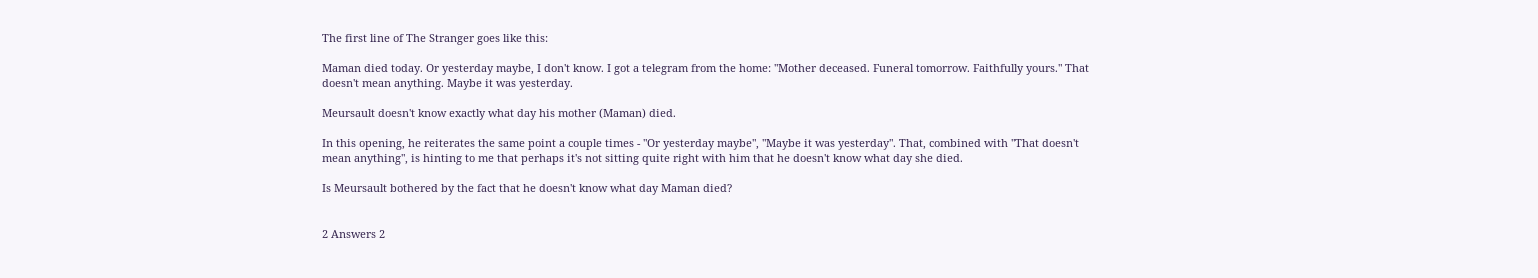The first line of The Stranger goes like this:

Maman died today. Or yesterday maybe, I don't know. I got a telegram from the home: "Mother deceased. Funeral tomorrow. Faithfully yours." That doesn't mean anything. Maybe it was yesterday.

Meursault doesn't know exactly what day his mother (Maman) died.

In this opening, he reiterates the same point a couple times - "Or yesterday maybe", "Maybe it was yesterday". That, combined with "That doesn't mean anything", is hinting to me that perhaps it's not sitting quite right with him that he doesn't know what day she died.

Is Meursault bothered by the fact that he doesn't know what day Maman died?


2 Answers 2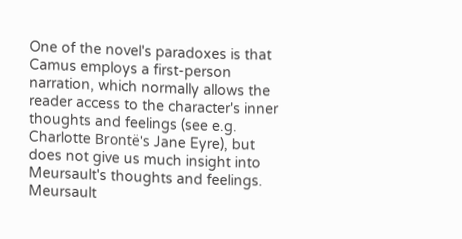One of the novel's paradoxes is that Camus employs a first-person narration, which normally allows the reader access to the character's inner thoughts and feelings (see e.g. Charlotte Brontë's Jane Eyre), but does not give us much insight into Meursault's thoughts and feelings. Meursault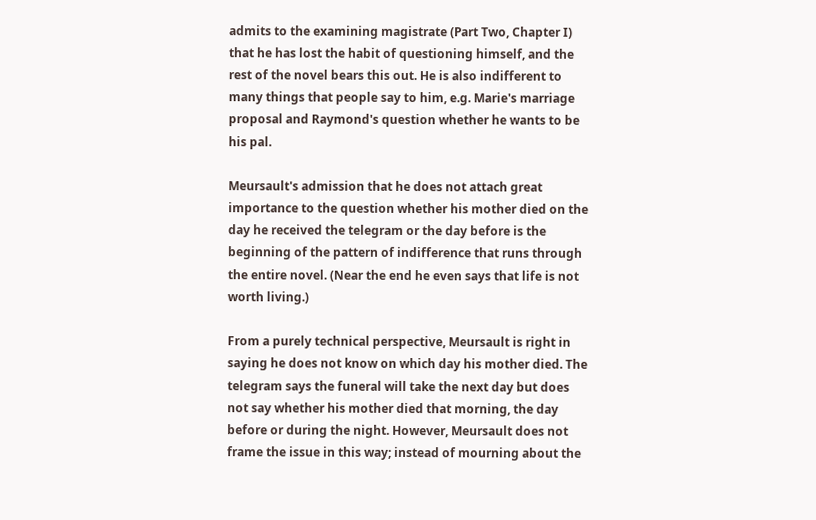admits to the examining magistrate (Part Two, Chapter I) that he has lost the habit of questioning himself, and the rest of the novel bears this out. He is also indifferent to many things that people say to him, e.g. Marie's marriage proposal and Raymond's question whether he wants to be his pal.

Meursault's admission that he does not attach great importance to the question whether his mother died on the day he received the telegram or the day before is the beginning of the pattern of indifference that runs through the entire novel. (Near the end he even says that life is not worth living.)

From a purely technical perspective, Meursault is right in saying he does not know on which day his mother died. The telegram says the funeral will take the next day but does not say whether his mother died that morning, the day before or during the night. However, Meursault does not frame the issue in this way; instead of mourning about the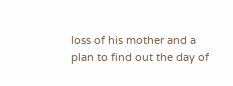loss of his mother and a plan to find out the day of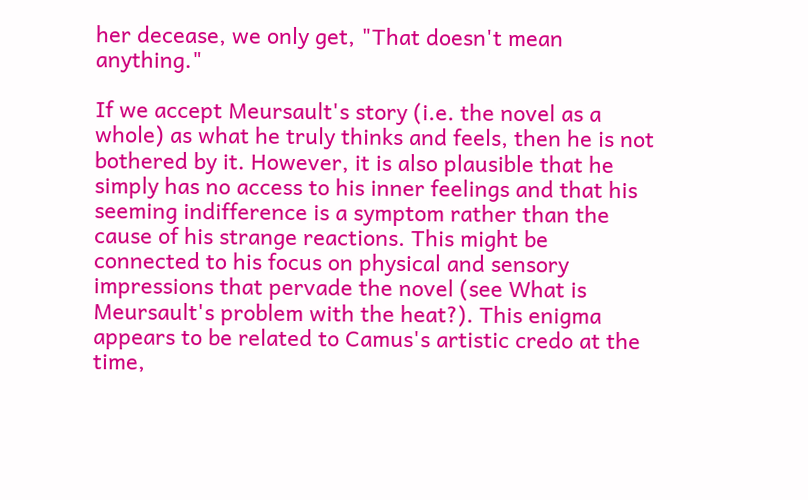her decease, we only get, "That doesn't mean anything."

If we accept Meursault's story (i.e. the novel as a whole) as what he truly thinks and feels, then he is not bothered by it. However, it is also plausible that he simply has no access to his inner feelings and that his seeming indifference is a symptom rather than the cause of his strange reactions. This might be connected to his focus on physical and sensory impressions that pervade the novel (see What is Meursault's problem with the heat?). This enigma appears to be related to Camus's artistic credo at the time,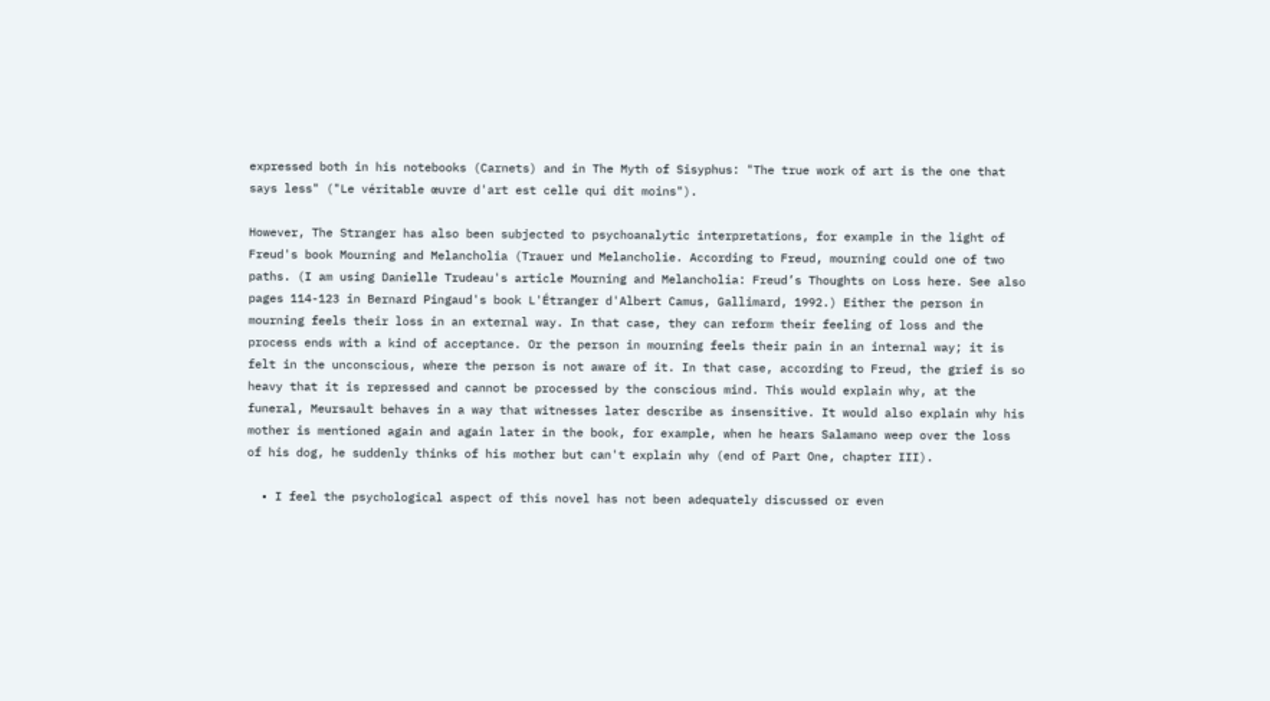expressed both in his notebooks (Carnets) and in The Myth of Sisyphus: "The true work of art is the one that says less" ("Le véritable œuvre d'art est celle qui dit moins").

However, The Stranger has also been subjected to psychoanalytic interpretations, for example in the light of Freud's book Mourning and Melancholia (Trauer und Melancholie. According to Freud, mourning could one of two paths. (I am using Danielle Trudeau's article Mourning and Melancholia: Freud’s Thoughts on Loss here. See also pages 114-123 in Bernard Pingaud's book L'Étranger d'Albert Camus, Gallimard, 1992.) Either the person in mourning feels their loss in an external way. In that case, they can reform their feeling of loss and the process ends with a kind of acceptance. Or the person in mourning feels their pain in an internal way; it is felt in the unconscious, where the person is not aware of it. In that case, according to Freud, the grief is so heavy that it is repressed and cannot be processed by the conscious mind. This would explain why, at the funeral, Meursault behaves in a way that witnesses later describe as insensitive. It would also explain why his mother is mentioned again and again later in the book, for example, when he hears Salamano weep over the loss of his dog, he suddenly thinks of his mother but can't explain why (end of Part One, chapter III).

  • I feel the psychological aspect of this novel has not been adequately discussed or even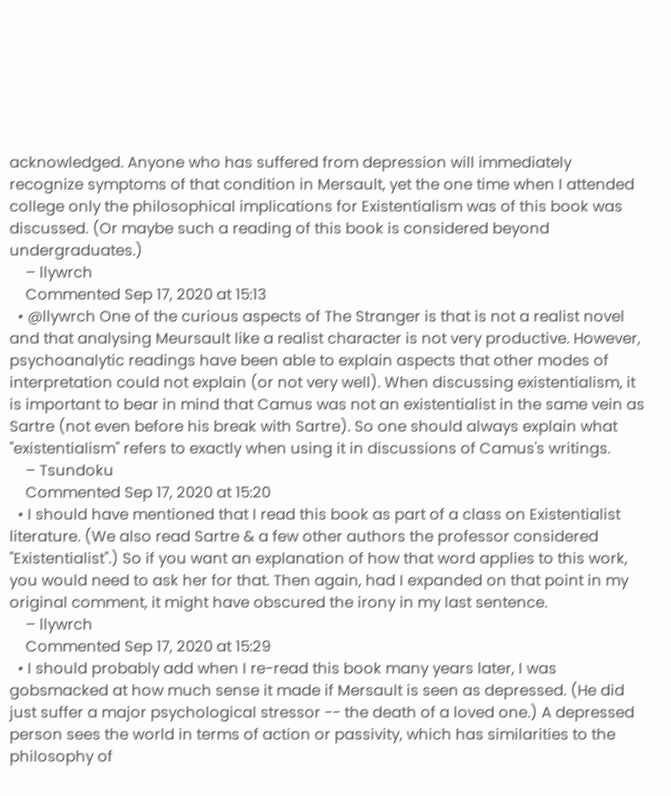acknowledged. Anyone who has suffered from depression will immediately recognize symptoms of that condition in Mersault, yet the one time when I attended college only the philosophical implications for Existentialism was of this book was discussed. (Or maybe such a reading of this book is considered beyond undergraduates.)
    – llywrch
    Commented Sep 17, 2020 at 15:13
  • @llywrch One of the curious aspects of The Stranger is that is not a realist novel and that analysing Meursault like a realist character is not very productive. However, psychoanalytic readings have been able to explain aspects that other modes of interpretation could not explain (or not very well). When discussing existentialism, it is important to bear in mind that Camus was not an existentialist in the same vein as Sartre (not even before his break with Sartre). So one should always explain what "existentialism" refers to exactly when using it in discussions of Camus's writings.
    – Tsundoku
    Commented Sep 17, 2020 at 15:20
  • I should have mentioned that I read this book as part of a class on Existentialist literature. (We also read Sartre & a few other authors the professor considered "Existentialist".) So if you want an explanation of how that word applies to this work, you would need to ask her for that. Then again, had I expanded on that point in my original comment, it might have obscured the irony in my last sentence.
    – llywrch
    Commented Sep 17, 2020 at 15:29
  • I should probably add when I re-read this book many years later, I was gobsmacked at how much sense it made if Mersault is seen as depressed. (He did just suffer a major psychological stressor -- the death of a loved one.) A depressed person sees the world in terms of action or passivity, which has similarities to the philosophy of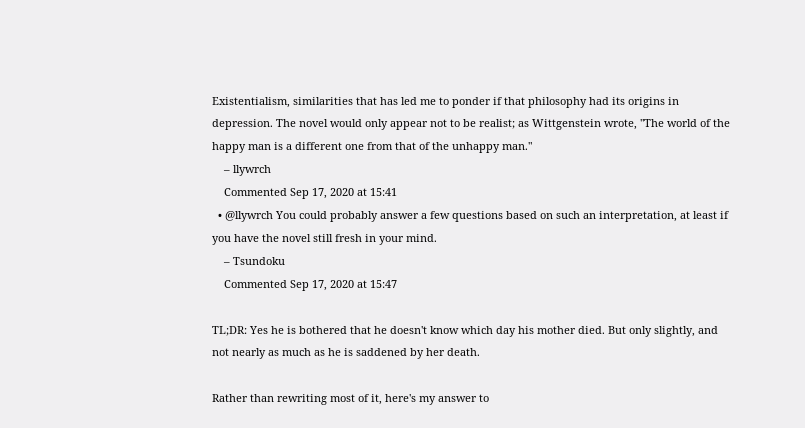Existentialism, similarities that has led me to ponder if that philosophy had its origins in depression. The novel would only appear not to be realist; as Wittgenstein wrote, "The world of the happy man is a different one from that of the unhappy man."
    – llywrch
    Commented Sep 17, 2020 at 15:41
  • @llywrch You could probably answer a few questions based on such an interpretation, at least if you have the novel still fresh in your mind.
    – Tsundoku
    Commented Sep 17, 2020 at 15:47

TL;DR: Yes he is bothered that he doesn't know which day his mother died. But only slightly, and not nearly as much as he is saddened by her death.

Rather than rewriting most of it, here's my answer to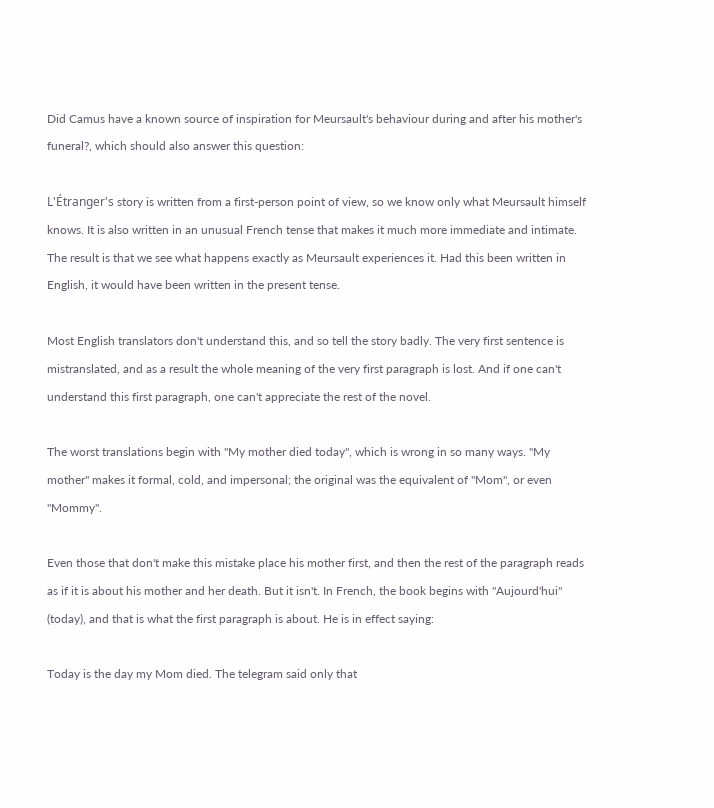Did Camus have a known source of inspiration for Meursault's behaviour during and after his mother's funeral?, which should also answer this question:

L'Étranger's story is written from a first-person point of view, so we know only what Meursault himself knows. It is also written in an unusual French tense that makes it much more immediate and intimate. The result is that we see what happens exactly as Meursault experiences it. Had this been written in English, it would have been written in the present tense.

Most English translators don't understand this, and so tell the story badly. The very first sentence is mistranslated, and as a result the whole meaning of the very first paragraph is lost. And if one can't understand this first paragraph, one can't appreciate the rest of the novel.

The worst translations begin with "My mother died today", which is wrong in so many ways. "My mother" makes it formal, cold, and impersonal; the original was the equivalent of "Mom", or even "Mommy".

Even those that don't make this mistake place his mother first, and then the rest of the paragraph reads as if it is about his mother and her death. But it isn't. In French, the book begins with "Aujourd'hui" (today), and that is what the first paragraph is about. He is in effect saying:

Today is the day my Mom died. The telegram said only that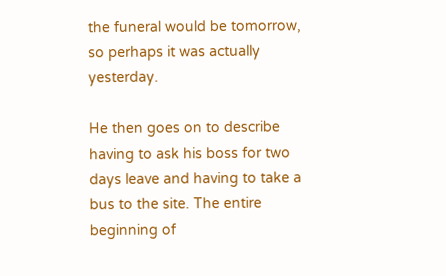the funeral would be tomorrow, so perhaps it was actually yesterday.

He then goes on to describe having to ask his boss for two days leave and having to take a bus to the site. The entire beginning of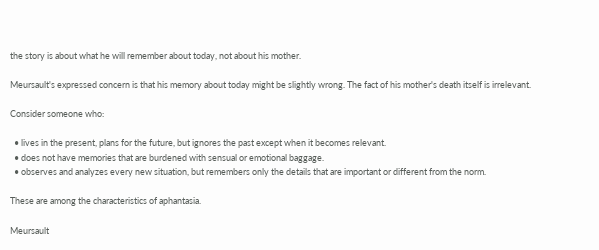the story is about what he will remember about today, not about his mother.

Meursault's expressed concern is that his memory about today might be slightly wrong. The fact of his mother's death itself is irrelevant.

Consider someone who:

  • lives in the present, plans for the future, but ignores the past except when it becomes relevant.
  • does not have memories that are burdened with sensual or emotional baggage.
  • observes and analyzes every new situation, but remembers only the details that are important or different from the norm.

These are among the characteristics of aphantasia.

Meursault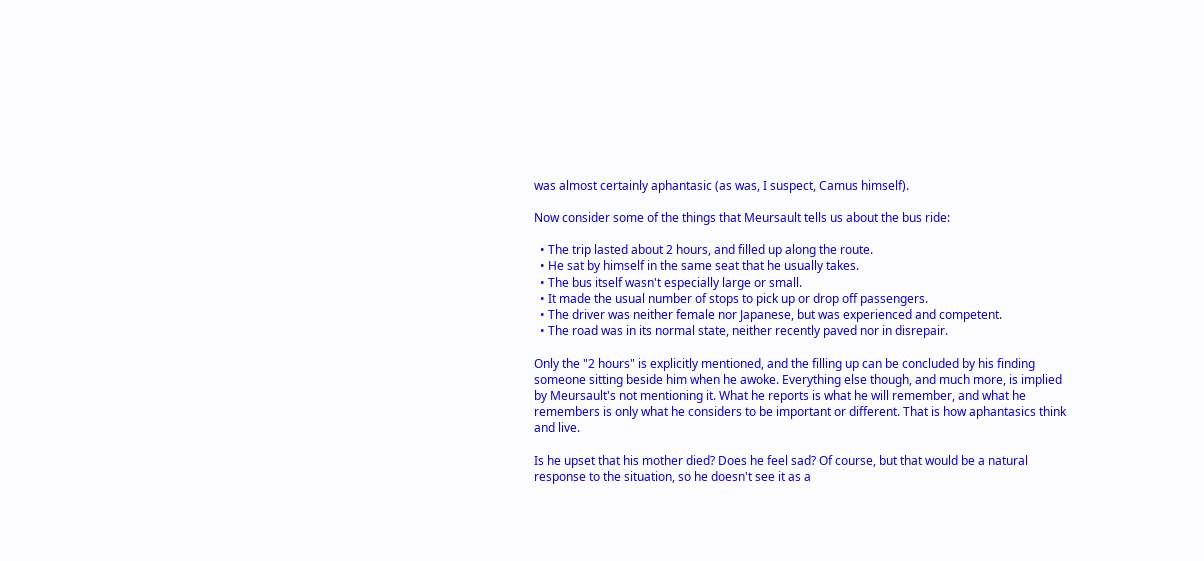was almost certainly aphantasic (as was, I suspect, Camus himself).

Now consider some of the things that Meursault tells us about the bus ride:

  • The trip lasted about 2 hours, and filled up along the route.
  • He sat by himself in the same seat that he usually takes.
  • The bus itself wasn't especially large or small.
  • It made the usual number of stops to pick up or drop off passengers.
  • The driver was neither female nor Japanese, but was experienced and competent.
  • The road was in its normal state, neither recently paved nor in disrepair.

Only the "2 hours" is explicitly mentioned, and the filling up can be concluded by his finding someone sitting beside him when he awoke. Everything else though, and much more, is implied by Meursault's not mentioning it. What he reports is what he will remember, and what he remembers is only what he considers to be important or different. That is how aphantasics think and live.

Is he upset that his mother died? Does he feel sad? Of course, but that would be a natural response to the situation, so he doesn't see it as a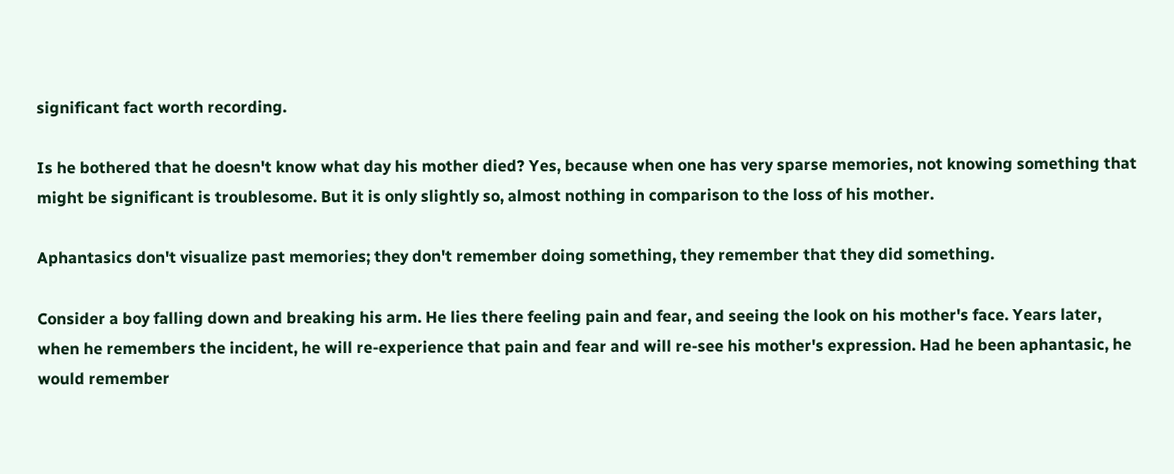significant fact worth recording.

Is he bothered that he doesn't know what day his mother died? Yes, because when one has very sparse memories, not knowing something that might be significant is troublesome. But it is only slightly so, almost nothing in comparison to the loss of his mother.

Aphantasics don't visualize past memories; they don't remember doing something, they remember that they did something.

Consider a boy falling down and breaking his arm. He lies there feeling pain and fear, and seeing the look on his mother's face. Years later, when he remembers the incident, he will re-experience that pain and fear and will re-see his mother's expression. Had he been aphantasic, he would remember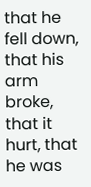that he fell down, that his arm broke, that it hurt, that he was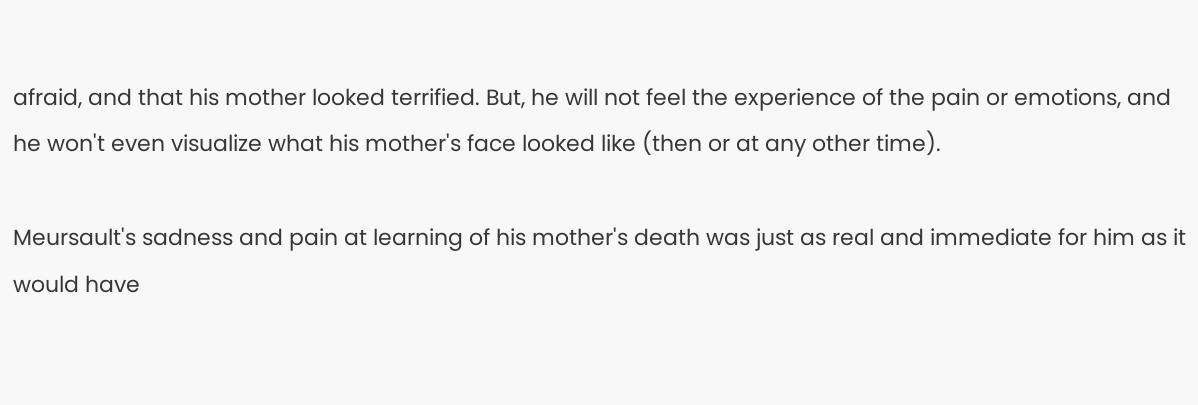afraid, and that his mother looked terrified. But, he will not feel the experience of the pain or emotions, and he won't even visualize what his mother's face looked like (then or at any other time).

Meursault's sadness and pain at learning of his mother's death was just as real and immediate for him as it would have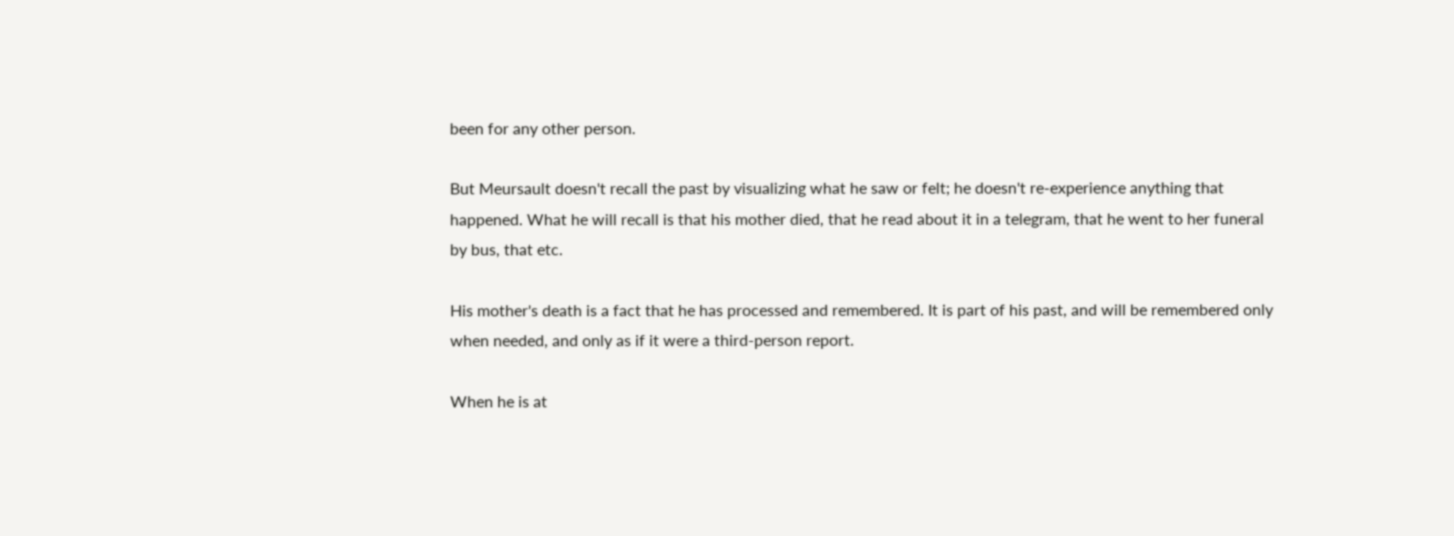been for any other person.

But Meursault doesn't recall the past by visualizing what he saw or felt; he doesn't re-experience anything that happened. What he will recall is that his mother died, that he read about it in a telegram, that he went to her funeral by bus, that etc.

His mother's death is a fact that he has processed and remembered. It is part of his past, and will be remembered only when needed, and only as if it were a third-person report.

When he is at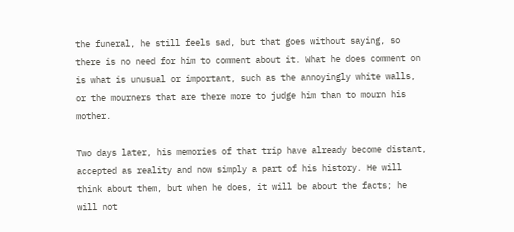the funeral, he still feels sad, but that goes without saying, so there is no need for him to comment about it. What he does comment on is what is unusual or important, such as the annoyingly white walls, or the mourners that are there more to judge him than to mourn his mother.

Two days later, his memories of that trip have already become distant, accepted as reality and now simply a part of his history. He will think about them, but when he does, it will be about the facts; he will not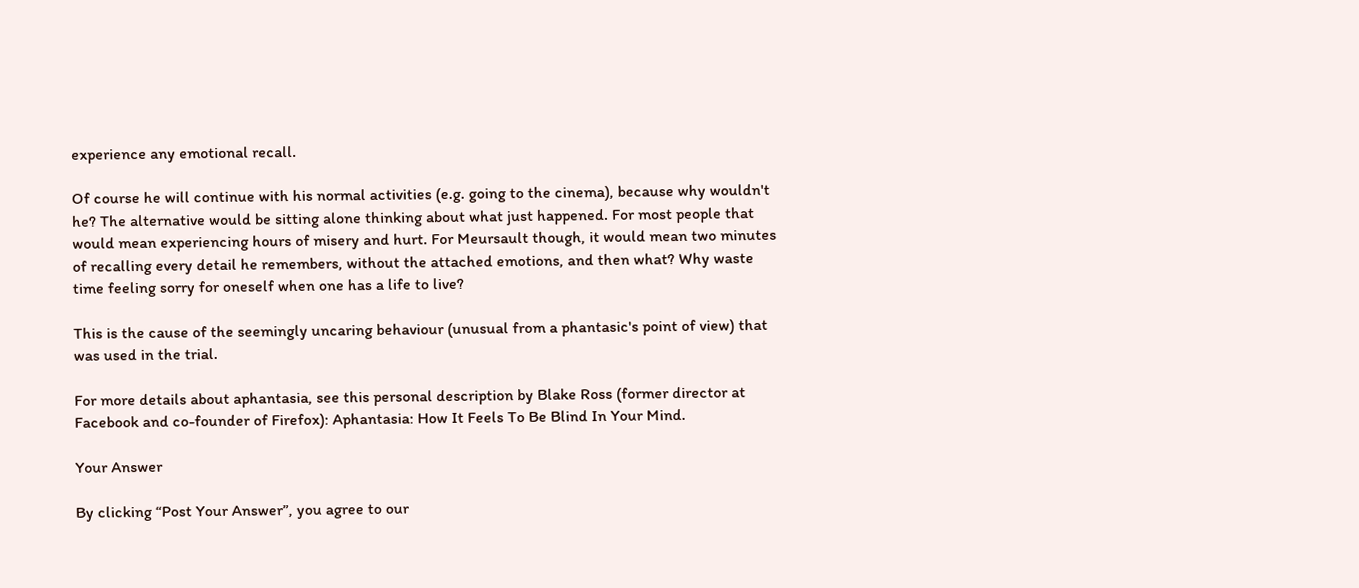experience any emotional recall.

Of course he will continue with his normal activities (e.g. going to the cinema), because why wouldn't he? The alternative would be sitting alone thinking about what just happened. For most people that would mean experiencing hours of misery and hurt. For Meursault though, it would mean two minutes of recalling every detail he remembers, without the attached emotions, and then what? Why waste time feeling sorry for oneself when one has a life to live?

This is the cause of the seemingly uncaring behaviour (unusual from a phantasic's point of view) that was used in the trial.

For more details about aphantasia, see this personal description by Blake Ross (former director at Facebook and co-founder of Firefox): Aphantasia: How It Feels To Be Blind In Your Mind.

Your Answer

By clicking “Post Your Answer”, you agree to our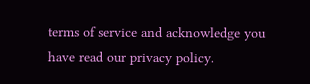terms of service and acknowledge you have read our privacy policy.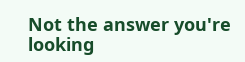Not the answer you're looking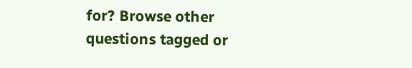for? Browse other questions tagged or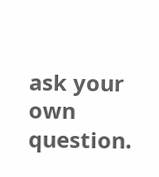ask your own question.